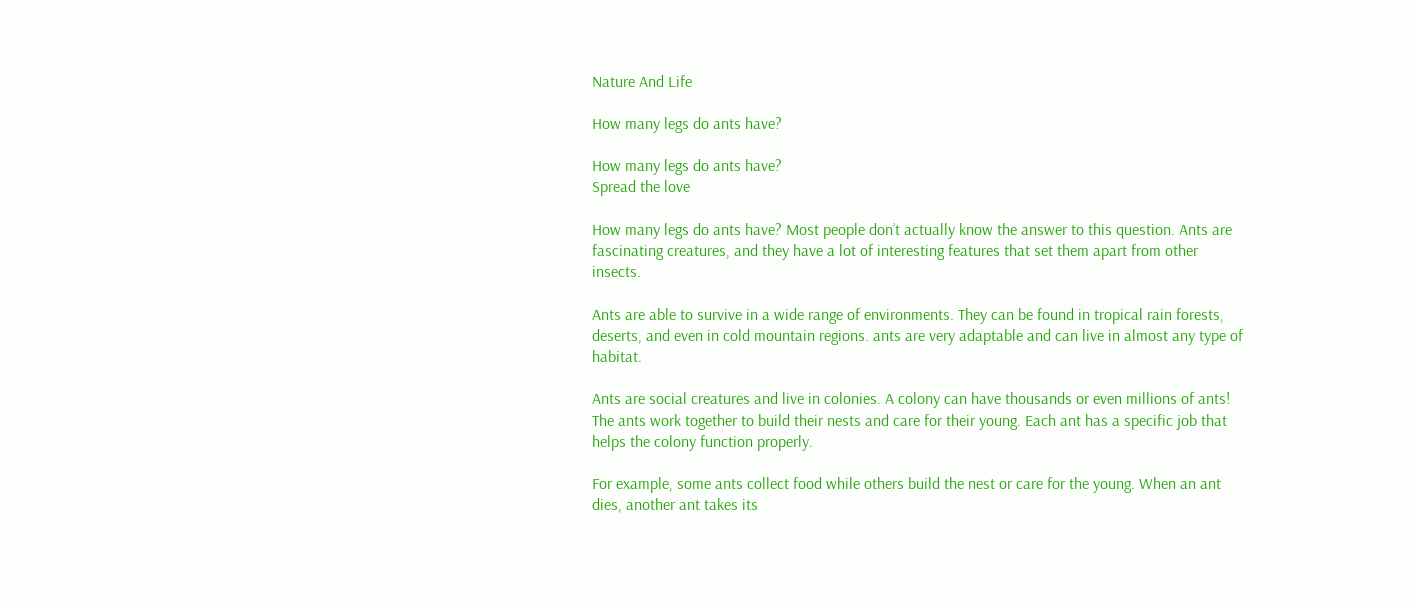Nature And Life

How many legs do ants have?

How many legs do ants have?
Spread the love

How many legs do ants have? Most people don’t actually know the answer to this question. Ants are fascinating creatures, and they have a lot of interesting features that set them apart from other insects.

Ants are able to survive in a wide range of environments. They can be found in tropical rain forests, deserts, and even in cold mountain regions. ants are very adaptable and can live in almost any type of habitat.

Ants are social creatures and live in colonies. A colony can have thousands or even millions of ants! The ants work together to build their nests and care for their young. Each ant has a specific job that helps the colony function properly.

For example, some ants collect food while others build the nest or care for the young. When an ant dies, another ant takes its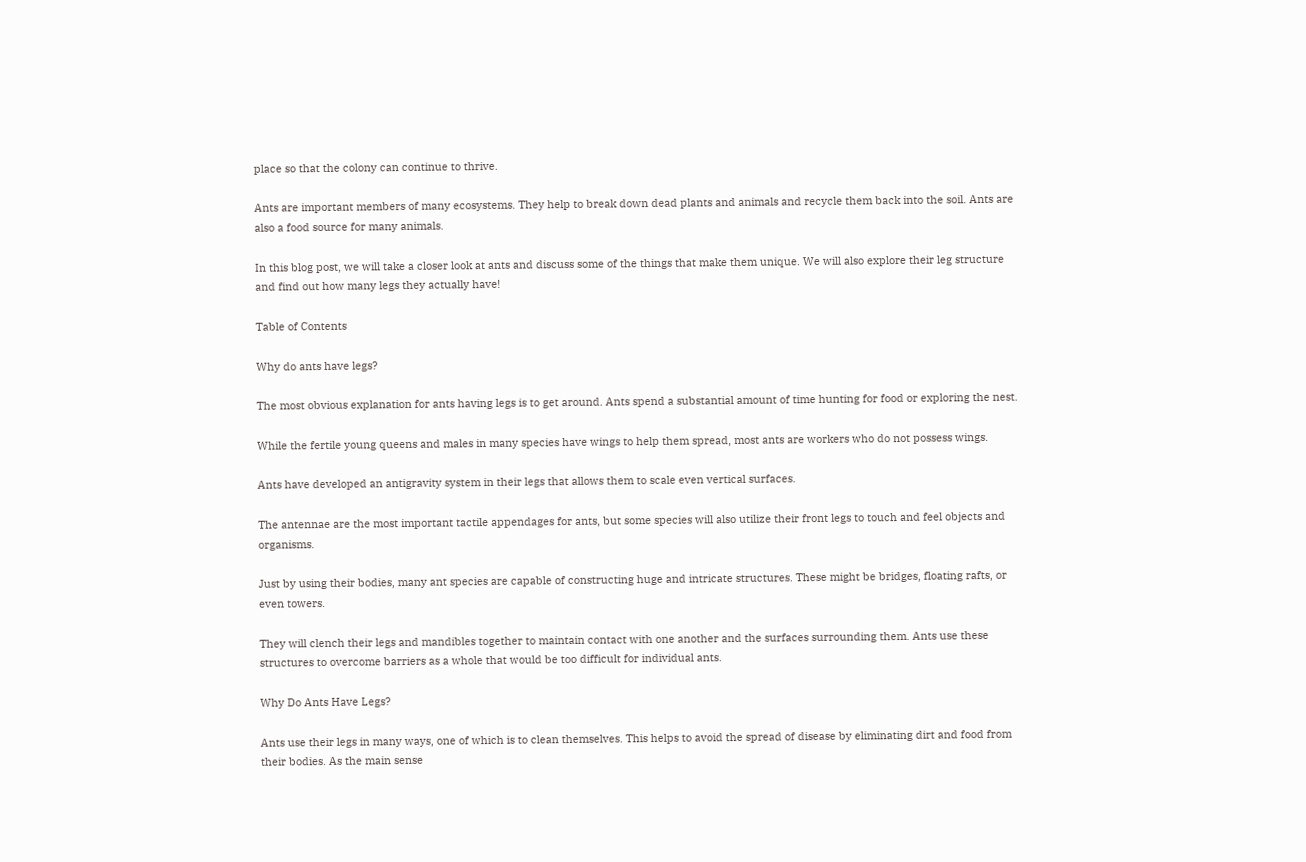place so that the colony can continue to thrive.

Ants are important members of many ecosystems. They help to break down dead plants and animals and recycle them back into the soil. Ants are also a food source for many animals.

In this blog post, we will take a closer look at ants and discuss some of the things that make them unique. We will also explore their leg structure and find out how many legs they actually have!

Table of Contents

Why do ants have legs?

The most obvious explanation for ants having legs is to get around. Ants spend a substantial amount of time hunting for food or exploring the nest.

While the fertile young queens and males in many species have wings to help them spread, most ants are workers who do not possess wings.

Ants have developed an antigravity system in their legs that allows them to scale even vertical surfaces.

The antennae are the most important tactile appendages for ants, but some species will also utilize their front legs to touch and feel objects and organisms.

Just by using their bodies, many ant species are capable of constructing huge and intricate structures. These might be bridges, floating rafts, or even towers.

They will clench their legs and mandibles together to maintain contact with one another and the surfaces surrounding them. Ants use these structures to overcome barriers as a whole that would be too difficult for individual ants.

Why Do Ants Have Legs?

Ants use their legs in many ways, one of which is to clean themselves. This helps to avoid the spread of disease by eliminating dirt and food from their bodies. As the main sense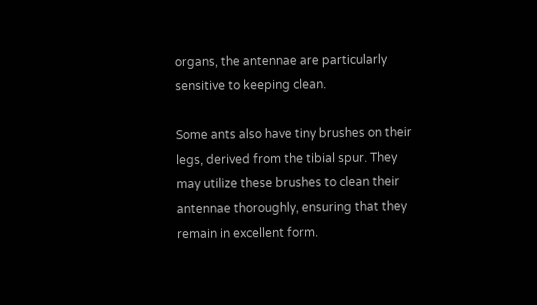organs, the antennae are particularly sensitive to keeping clean.

Some ants also have tiny brushes on their legs, derived from the tibial spur. They may utilize these brushes to clean their antennae thoroughly, ensuring that they remain in excellent form.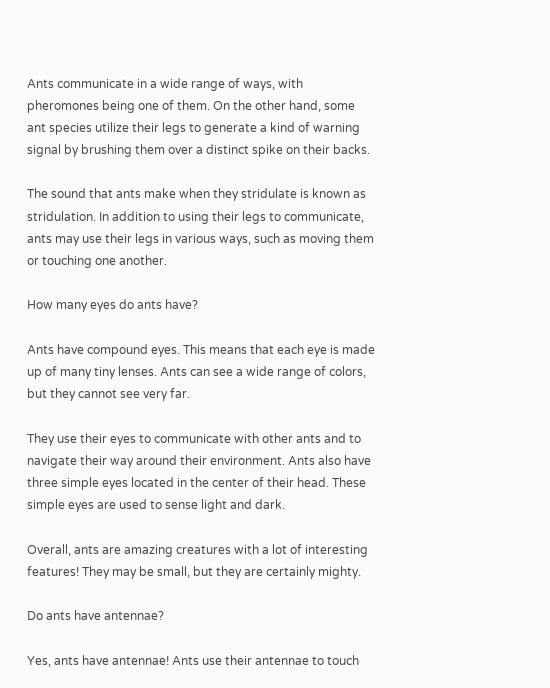Ants communicate in a wide range of ways, with pheromones being one of them. On the other hand, some ant species utilize their legs to generate a kind of warning signal by brushing them over a distinct spike on their backs.

The sound that ants make when they stridulate is known as stridulation. In addition to using their legs to communicate, ants may use their legs in various ways, such as moving them or touching one another.

How many eyes do ants have?

Ants have compound eyes. This means that each eye is made up of many tiny lenses. Ants can see a wide range of colors, but they cannot see very far.

They use their eyes to communicate with other ants and to navigate their way around their environment. Ants also have three simple eyes located in the center of their head. These simple eyes are used to sense light and dark.

Overall, ants are amazing creatures with a lot of interesting features! They may be small, but they are certainly mighty.

Do ants have antennae?

Yes, ants have antennae! Ants use their antennae to touch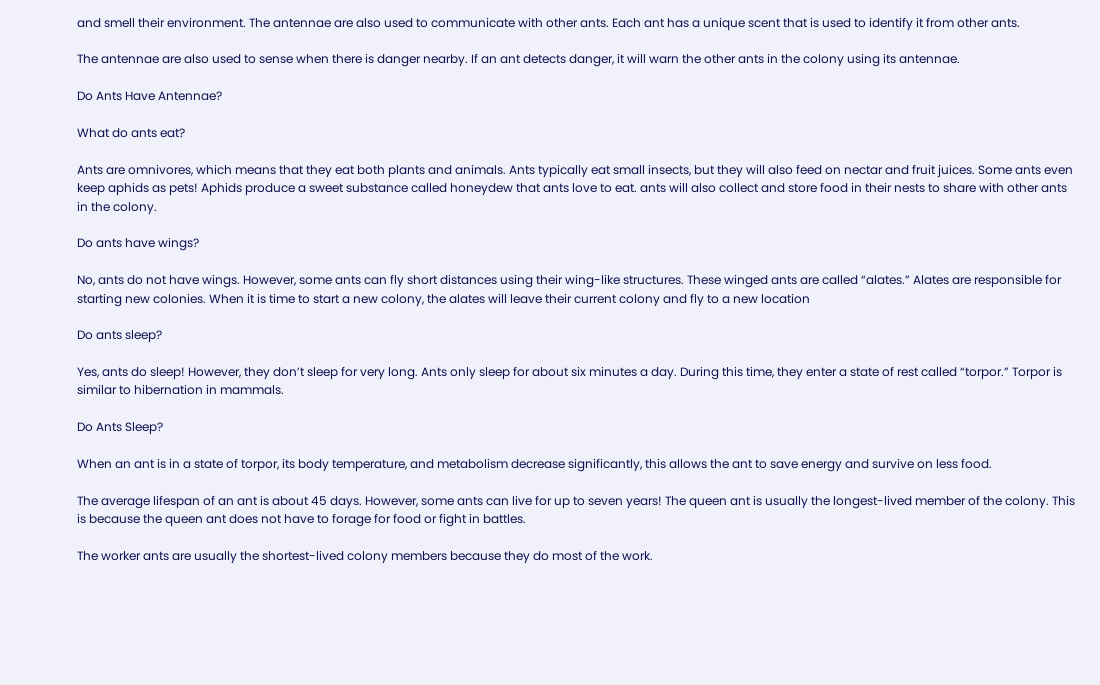and smell their environment. The antennae are also used to communicate with other ants. Each ant has a unique scent that is used to identify it from other ants.

The antennae are also used to sense when there is danger nearby. If an ant detects danger, it will warn the other ants in the colony using its antennae.

Do Ants Have Antennae?

What do ants eat?

Ants are omnivores, which means that they eat both plants and animals. Ants typically eat small insects, but they will also feed on nectar and fruit juices. Some ants even keep aphids as pets! Aphids produce a sweet substance called honeydew that ants love to eat. ants will also collect and store food in their nests to share with other ants in the colony.

Do ants have wings?

No, ants do not have wings. However, some ants can fly short distances using their wing-like structures. These winged ants are called “alates.” Alates are responsible for starting new colonies. When it is time to start a new colony, the alates will leave their current colony and fly to a new location

Do ants sleep?

Yes, ants do sleep! However, they don’t sleep for very long. Ants only sleep for about six minutes a day. During this time, they enter a state of rest called “torpor.” Torpor is similar to hibernation in mammals.

Do Ants Sleep?

When an ant is in a state of torpor, its body temperature, and metabolism decrease significantly, this allows the ant to save energy and survive on less food.

The average lifespan of an ant is about 45 days. However, some ants can live for up to seven years! The queen ant is usually the longest-lived member of the colony. This is because the queen ant does not have to forage for food or fight in battles.

The worker ants are usually the shortest-lived colony members because they do most of the work.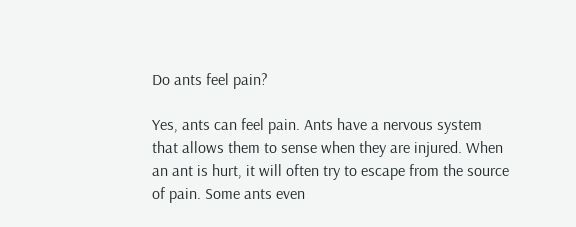Do ants feel pain?

Yes, ants can feel pain. Ants have a nervous system that allows them to sense when they are injured. When an ant is hurt, it will often try to escape from the source of pain. Some ants even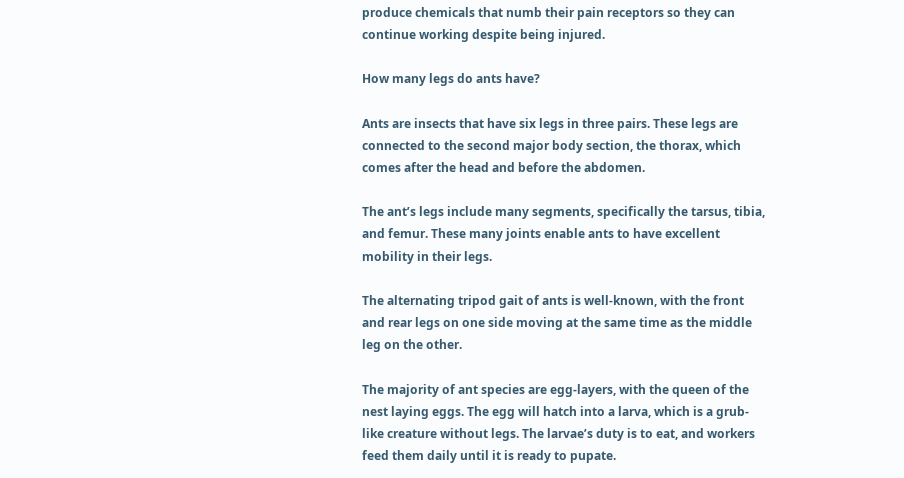produce chemicals that numb their pain receptors so they can continue working despite being injured.

How many legs do ants have?

Ants are insects that have six legs in three pairs. These legs are connected to the second major body section, the thorax, which comes after the head and before the abdomen.

The ant’s legs include many segments, specifically the tarsus, tibia, and femur. These many joints enable ants to have excellent mobility in their legs.

The alternating tripod gait of ants is well-known, with the front and rear legs on one side moving at the same time as the middle leg on the other.

The majority of ant species are egg-layers, with the queen of the nest laying eggs. The egg will hatch into a larva, which is a grub-like creature without legs. The larvae’s duty is to eat, and workers feed them daily until it is ready to pupate.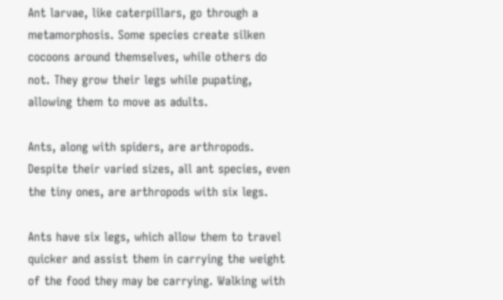Ant larvae, like caterpillars, go through a metamorphosis. Some species create silken cocoons around themselves, while others do not. They grow their legs while pupating, allowing them to move as adults.

Ants, along with spiders, are arthropods. Despite their varied sizes, all ant species, even the tiny ones, are arthropods with six legs.

Ants have six legs, which allow them to travel quicker and assist them in carrying the weight of the food they may be carrying. Walking with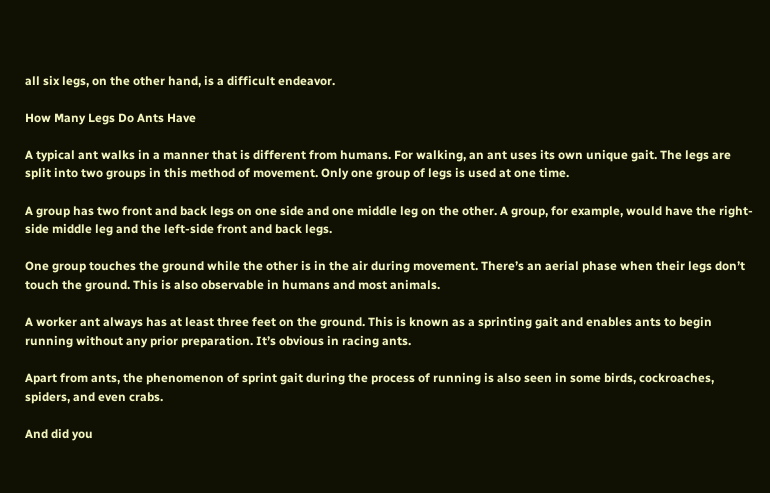all six legs, on the other hand, is a difficult endeavor.

How Many Legs Do Ants Have

A typical ant walks in a manner that is different from humans. For walking, an ant uses its own unique gait. The legs are split into two groups in this method of movement. Only one group of legs is used at one time.

A group has two front and back legs on one side and one middle leg on the other. A group, for example, would have the right-side middle leg and the left-side front and back legs.

One group touches the ground while the other is in the air during movement. There’s an aerial phase when their legs don’t touch the ground. This is also observable in humans and most animals.

A worker ant always has at least three feet on the ground. This is known as a sprinting gait and enables ants to begin running without any prior preparation. It’s obvious in racing ants.

Apart from ants, the phenomenon of sprint gait during the process of running is also seen in some birds, cockroaches, spiders, and even crabs.

And did you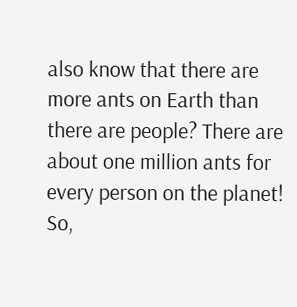also know that there are more ants on Earth than there are people? There are about one million ants for every person on the planet! So,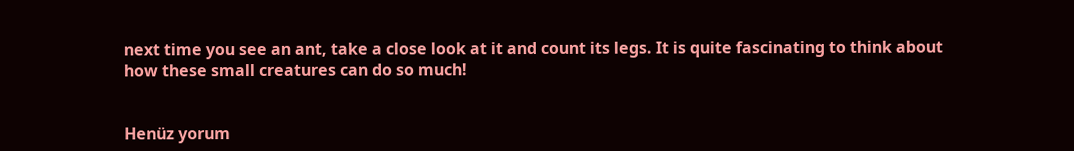next time you see an ant, take a close look at it and count its legs. It is quite fascinating to think about how these small creatures can do so much!


Henüz yorum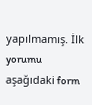yapılmamış. İlk yorumu aşağıdaki form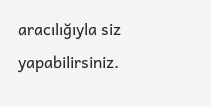aracılığıyla siz yapabilirsiniz.